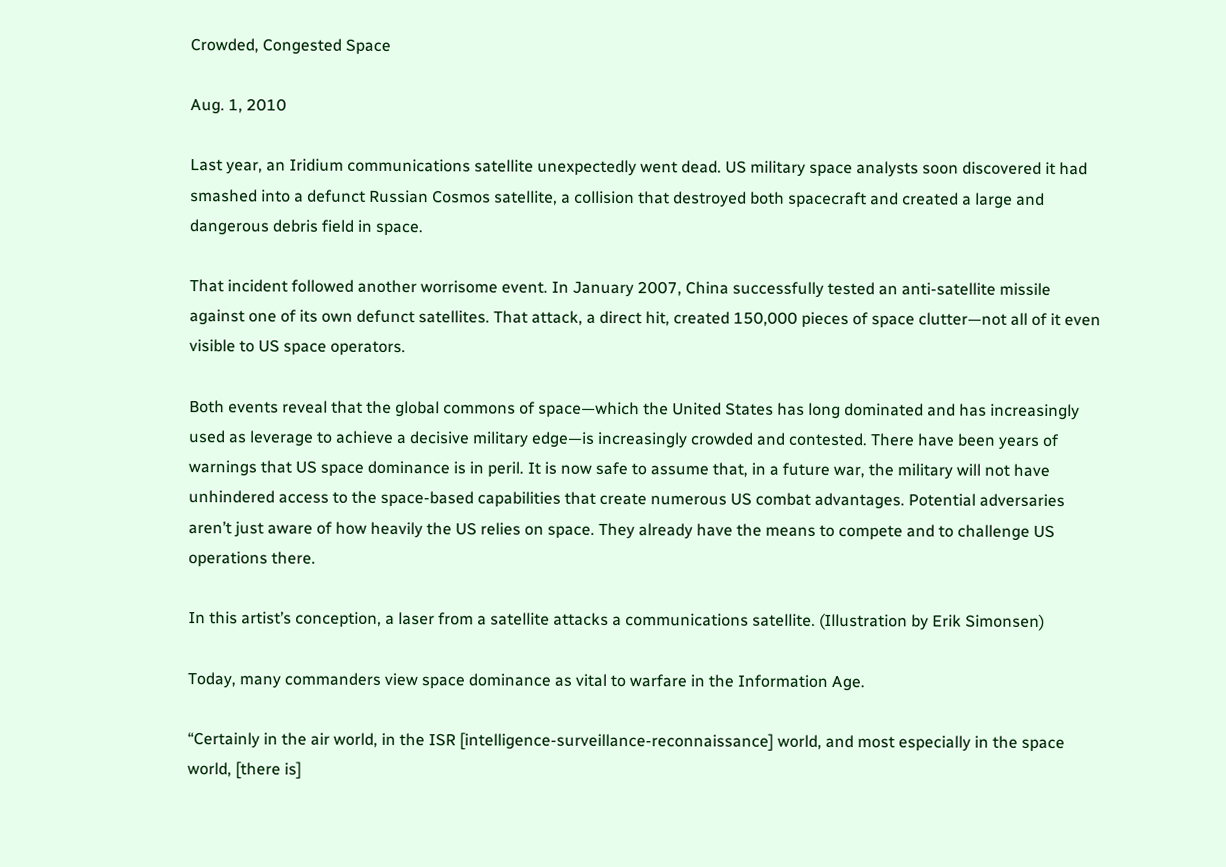Crowded, Congested Space

Aug. 1, 2010

Last year, an Iridium communications satellite unexpectedly went dead. US military space analysts soon discovered it had smashed into a defunct Russian Cosmos satellite, a collision that destroyed both spacecraft and created a large and dangerous debris field in space.

That incident followed another worrisome event. In January 2007, China successfully tested an anti-satellite missile against one of its own defunct satellites. That attack, a direct hit, created 150,000 pieces of space clutter—not all of it even visible to US space operators.

Both events reveal that the global commons of space—which the United States has long dominated and has increasingly used as leverage to achieve a decisive military edge—is increasingly crowded and contested. There have been years of warnings that US space dominance is in peril. It is now safe to assume that, in a future war, the military will not have unhindered access to the space-based capabilities that create numerous US combat advantages. Potential adversaries aren’t just aware of how heavily the US relies on space. They already have the means to compete and to challenge US operations there.

In this artist’s conception, a laser from a satellite attacks a communications satellite. (Illustration by Erik Simonsen)

Today, many commanders view space dominance as vital to warfare in the Information Age.

“Certainly in the air world, in the ISR [intelligence-surveillance-reconnaissance] world, and most especially in the space world, [there is]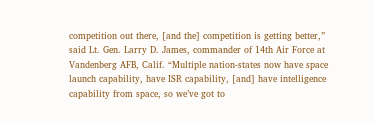competition out there, [and the] competition is getting better,” said Lt. Gen. Larry D. James, commander of 14th Air Force at Vandenberg AFB, Calif. “Multiple nation-states now have space launch capability, have ISR capability, [and] have intelligence capability from space, so we’ve got to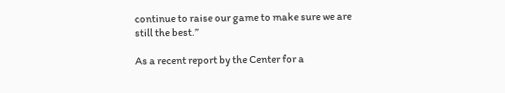continue to raise our game to make sure we are still the best.”

As a recent report by the Center for a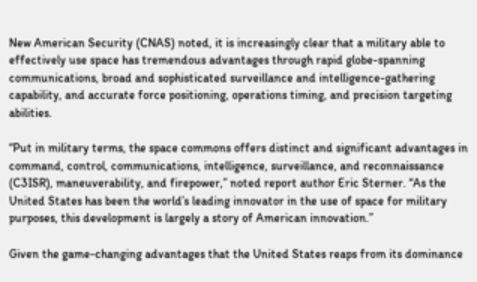New American Security (CNAS) noted, it is increasingly clear that a military able to effectively use space has tremendous advantages through rapid globe-spanning communications, broad and sophisticated surveillance and intelligence-gathering capability, and accurate force positioning, operations timing, and precision targeting abilities.

“Put in military terms, the space commons offers distinct and significant advantages in command, control, communications, intelligence, surveillance, and reconnaissance (C3ISR), maneuverability, and firepower,” noted report author Eric Sterner. “As the United States has been the world’s leading innovator in the use of space for military purposes, this development is largely a story of American innovation.”

Given the game-changing advantages that the United States reaps from its dominance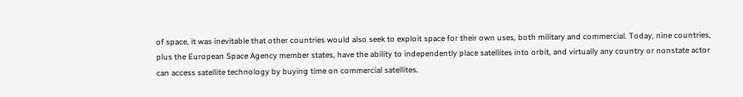of space, it was inevitable that other countries would also seek to exploit space for their own uses, both military and commercial. Today, nine countries, plus the European Space Agency member states, have the ability to independently place satellites into orbit, and virtually any country or nonstate actor can access satellite technology by buying time on commercial satellites.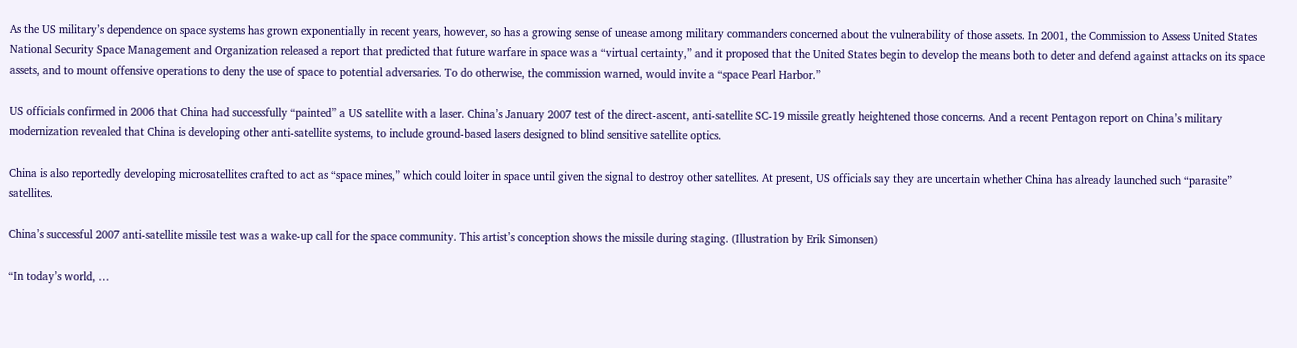As the US military’s dependence on space systems has grown exponentially in recent years, however, so has a growing sense of unease among military commanders concerned about the vulnerability of those assets. In 2001, the Commission to Assess United States National Security Space Management and Organization released a report that predicted that future warfare in space was a “virtual certainty,” and it proposed that the United States begin to develop the means both to deter and defend against attacks on its space assets, and to mount offensive operations to deny the use of space to potential adversaries. To do otherwise, the commission warned, would invite a “space Pearl Harbor.”

US officials confirmed in 2006 that China had successfully “painted” a US satellite with a laser. China’s January 2007 test of the direct-ascent, anti-satellite SC-19 missile greatly heightened those concerns. And a recent Pentagon report on China’s military modernization revealed that China is developing other anti-satellite systems, to include ground-based lasers designed to blind sensitive satellite optics.

China is also reportedly developing microsatellites crafted to act as “space mines,” which could loiter in space until given the signal to destroy other satellites. At present, US officials say they are uncertain whether China has already launched such “parasite” satellites.

China’s successful 2007 anti-satellite missile test was a wake-up call for the space community. This artist’s conception shows the missile during staging. (Illustration by Erik Simonsen)

“In today’s world, …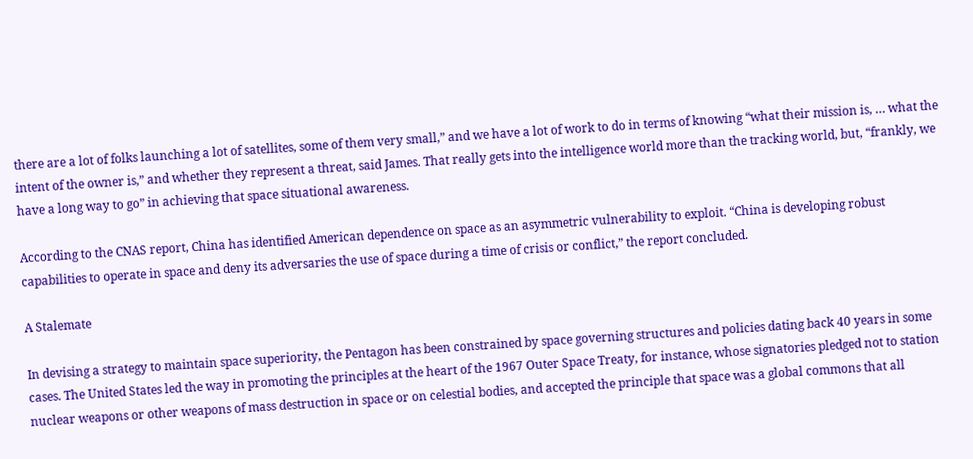there are a lot of folks launching a lot of satellites, some of them very small,” and we have a lot of work to do in terms of knowing “what their mission is, … what the intent of the owner is,” and whether they represent a threat, said James. That really gets into the intelligence world more than the tracking world, but, “frankly, we have a long way to go” in achieving that space situational awareness.

According to the CNAS report, China has identified American dependence on space as an asymmetric vulnerability to exploit. “China is developing robust capabilities to operate in space and deny its adversaries the use of space during a time of crisis or conflict,” the report concluded.

A Stalemate

In devising a strategy to maintain space superiority, the Pentagon has been constrained by space governing structures and policies dating back 40 years in some cases. The United States led the way in promoting the principles at the heart of the 1967 Outer Space Treaty, for instance, whose signatories pledged not to station nuclear weapons or other weapons of mass destruction in space or on celestial bodies, and accepted the principle that space was a global commons that all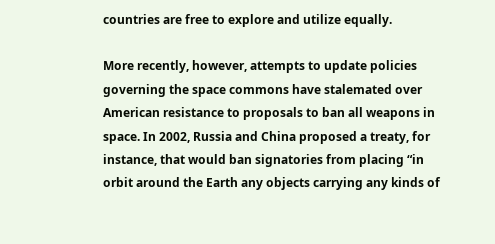countries are free to explore and utilize equally.

More recently, however, attempts to update policies governing the space commons have stalemated over American resistance to proposals to ban all weapons in space. In 2002, Russia and China proposed a treaty, for instance, that would ban signatories from placing “in orbit around the Earth any objects carrying any kinds of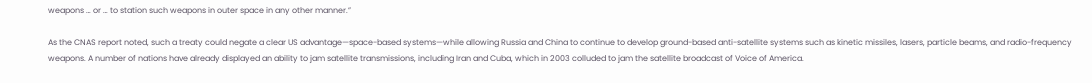weapons … or … to station such weapons in outer space in any other manner.”

As the CNAS report noted, such a treaty could negate a clear US advantage—space-based systems—while allowing Russia and China to continue to develop ground-based anti-satellite systems such as kinetic missiles, lasers, particle beams, and radio-frequency weapons. A number of nations have already displayed an ability to jam satellite transmissions, including Iran and Cuba, which in 2003 colluded to jam the satellite broadcast of Voice of America.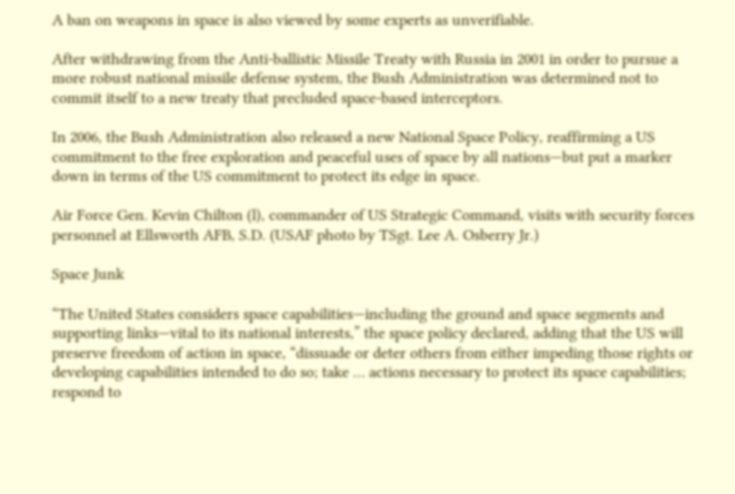A ban on weapons in space is also viewed by some experts as unverifiable.

After withdrawing from the Anti-ballistic Missile Treaty with Russia in 2001 in order to pursue a more robust national missile defense system, the Bush Administration was determined not to commit itself to a new treaty that precluded space-based interceptors.

In 2006, the Bush Administration also released a new National Space Policy, reaffirming a US commitment to the free exploration and peaceful uses of space by all nations—but put a marker down in terms of the US commitment to protect its edge in space.

Air Force Gen. Kevin Chilton (l), commander of US Strategic Command, visits with security forces personnel at Ellsworth AFB, S.D. (USAF photo by TSgt. Lee A. Osberry Jr.)

Space Junk

“The United States considers space capabilities—including the ground and space segments and supporting links—vital to its national interests,” the space policy declared, adding that the US will preserve freedom of action in space, “dissuade or deter others from either impeding those rights or developing capabilities intended to do so; take … actions necessary to protect its space capabilities; respond to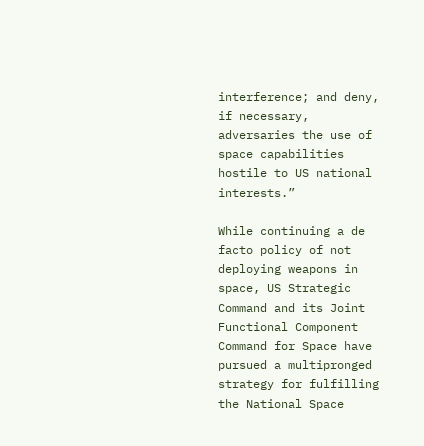interference; and deny, if necessary, adversaries the use of space capabilities hostile to US national interests.”

While continuing a de facto policy of not deploying weapons in space, US Strategic Command and its Joint Functional Component Command for Space have pursued a multipronged strategy for fulfilling the National Space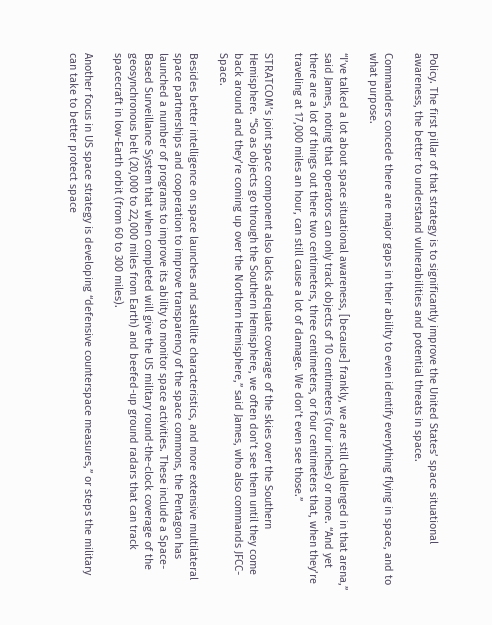Policy. The first pillar of that strategy is to significantly improve the United States’ space situational awareness, the better to understand vulnerabilities and potential threats in space.

Commanders concede there are major gaps in their ability to even identify everything flying in space, and to what purpose.

“I’ve talked a lot about space situational awareness, [because] frankly, we are still challenged in that arena,” said James, noting that operators can only track objects of 10 centimeters (four inches) or more. “And yet there are a lot of things out there two centimeters, three centimeters, or four centimeters that, when they’re traveling at 17,000 miles an hour, can still cause a lot of damage. We don’t even see those.”

STRATCOM’s joint space component also lacks adequate coverage of the skies over the Southern Hemisphere. “So as objects go through the Southern Hemisphere, we often don’t see them until they come back around and they’re coming up over the Northern Hemisphere,” said James, who also commands JFCC-Space.

Besides better intelligence on space launches and satellite characteristics, and more extensive multilateral space partnerships and cooperation to improve transparency of the space commons, the Pentagon has launched a number of programs to improve its ability to monitor space activities. These include a Space-Based Surveillance System that when completed will give the US military round-the-clock coverage of the geosynchronous belt (20,000 to 22,000 miles from Earth) and beefed-up ground radars that can track spacecraft in low-Earth orbit (from 60 to 300 miles).

Another focus in US space strategy is developing “defensive counterspace measures,” or steps the military can take to better protect space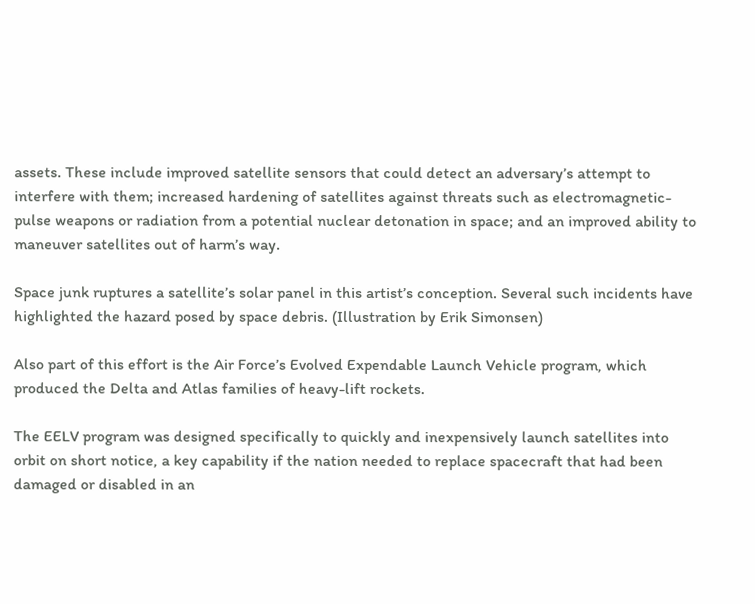assets. These include improved satellite sensors that could detect an adversary’s attempt to interfere with them; increased hardening of satellites against threats such as electromagnetic-pulse weapons or radiation from a potential nuclear detonation in space; and an improved ability to maneuver satellites out of harm’s way.

Space junk ruptures a satellite’s solar panel in this artist’s conception. Several such incidents have highlighted the hazard posed by space debris. (Illustration by Erik Simonsen)

Also part of this effort is the Air Force’s Evolved Expendable Launch Vehicle program, which produced the Delta and Atlas families of heavy-lift rockets.

The EELV program was designed specifically to quickly and inexpensively launch satellites into orbit on short notice, a key capability if the nation needed to replace spacecraft that had been damaged or disabled in an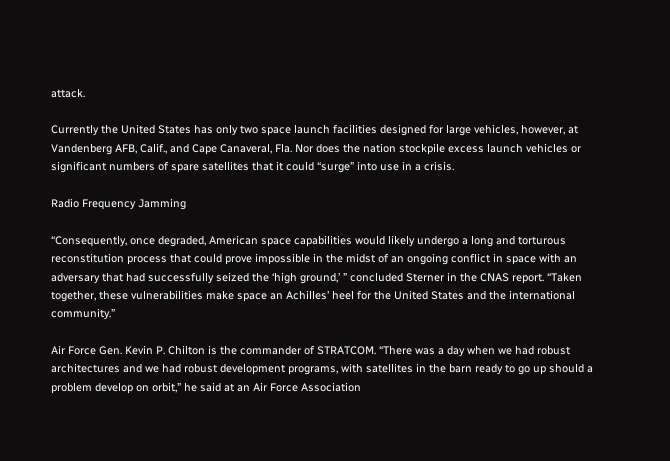attack.

Currently the United States has only two space launch facilities designed for large vehicles, however, at Vandenberg AFB, Calif., and Cape Canaveral, Fla. Nor does the nation stockpile excess launch vehicles or significant numbers of spare satellites that it could “surge” into use in a crisis.

Radio Frequency Jamming

“Consequently, once degraded, American space capabilities would likely undergo a long and torturous reconstitution process that could prove impossible in the midst of an ongoing conflict in space with an adversary that had successfully seized the ‘high ground,’ ” concluded Sterner in the CNAS report. “Taken together, these vulnerabilities make space an Achilles’ heel for the United States and the international community.”

Air Force Gen. Kevin P. Chilton is the commander of STRATCOM. “There was a day when we had robust architectures and we had robust development programs, with satellites in the barn ready to go up should a problem develop on orbit,” he said at an Air Force Association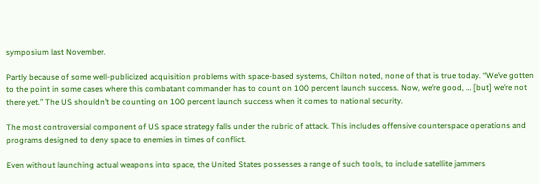symposium last November.

Partly because of some well-publicized acquisition problems with space-based systems, Chilton noted, none of that is true today. “We’ve gotten to the point in some cases where this combatant commander has to count on 100 percent launch success. Now, we’re good, … [but] we’re not there yet.” The US shouldn’t be counting on 100 percent launch success when it comes to national security.

The most controversial component of US space strategy falls under the rubric of attack. This includes offensive counterspace operations and programs designed to deny space to enemies in times of conflict.

Even without launching actual weapons into space, the United States possesses a range of such tools, to include satellite jammers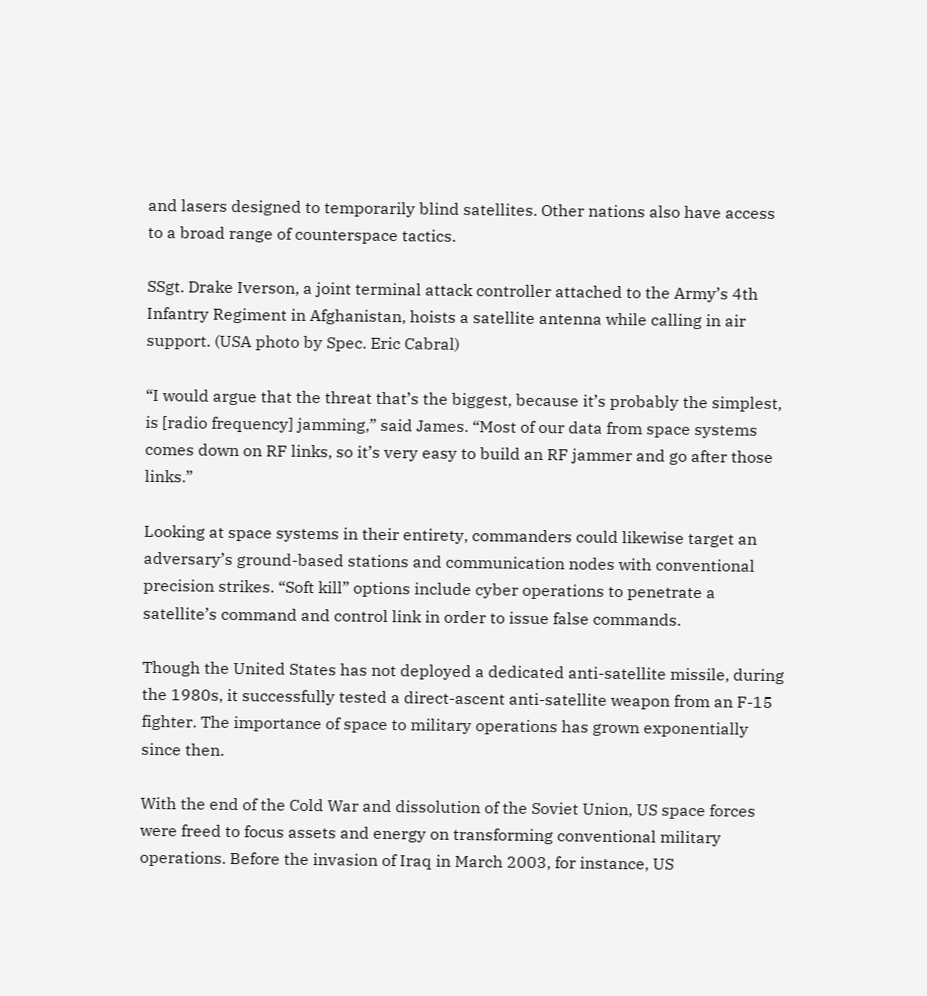and lasers designed to temporarily blind satellites. Other nations also have access to a broad range of counterspace tactics.

SSgt. Drake Iverson, a joint terminal attack controller attached to the Army’s 4th Infantry Regiment in Afghanistan, hoists a satellite antenna while calling in air support. (USA photo by Spec. Eric Cabral)

“I would argue that the threat that’s the biggest, because it’s probably the simplest, is [radio frequency] jamming,” said James. “Most of our data from space systems comes down on RF links, so it’s very easy to build an RF jammer and go after those links.”

Looking at space systems in their entirety, commanders could likewise target an adversary’s ground-based stations and communication nodes with conventional precision strikes. “Soft kill” options include cyber operations to penetrate a satellite’s command and control link in order to issue false commands.

Though the United States has not deployed a dedicated anti-satellite missile, during the 1980s, it successfully tested a direct-ascent anti-satellite weapon from an F-15 fighter. The importance of space to military operations has grown exponentially since then.

With the end of the Cold War and dissolution of the Soviet Union, US space forces were freed to focus assets and energy on transforming conventional military operations. Before the invasion of Iraq in March 2003, for instance, US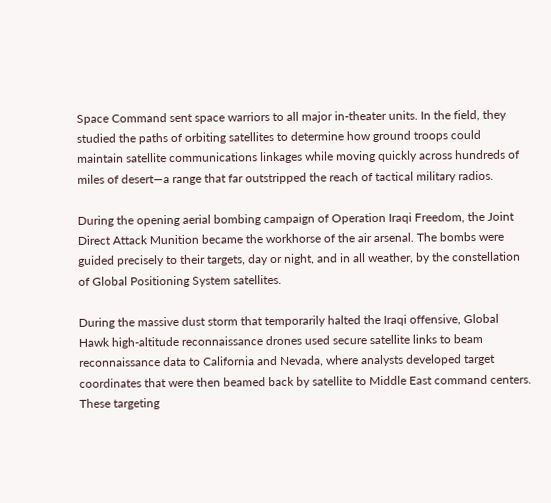Space Command sent space warriors to all major in-theater units. In the field, they studied the paths of orbiting satellites to determine how ground troops could maintain satellite communications linkages while moving quickly across hundreds of miles of desert—a range that far outstripped the reach of tactical military radios.

During the opening aerial bombing campaign of Operation Iraqi Freedom, the Joint Direct Attack Munition became the workhorse of the air arsenal. The bombs were guided precisely to their targets, day or night, and in all weather, by the constellation of Global Positioning System satellites.

During the massive dust storm that temporarily halted the Iraqi offensive, Global Hawk high-altitude reconnaissance drones used secure satellite links to beam reconnaissance data to California and Nevada, where analysts developed target coordinates that were then beamed back by satellite to Middle East command centers. These targeting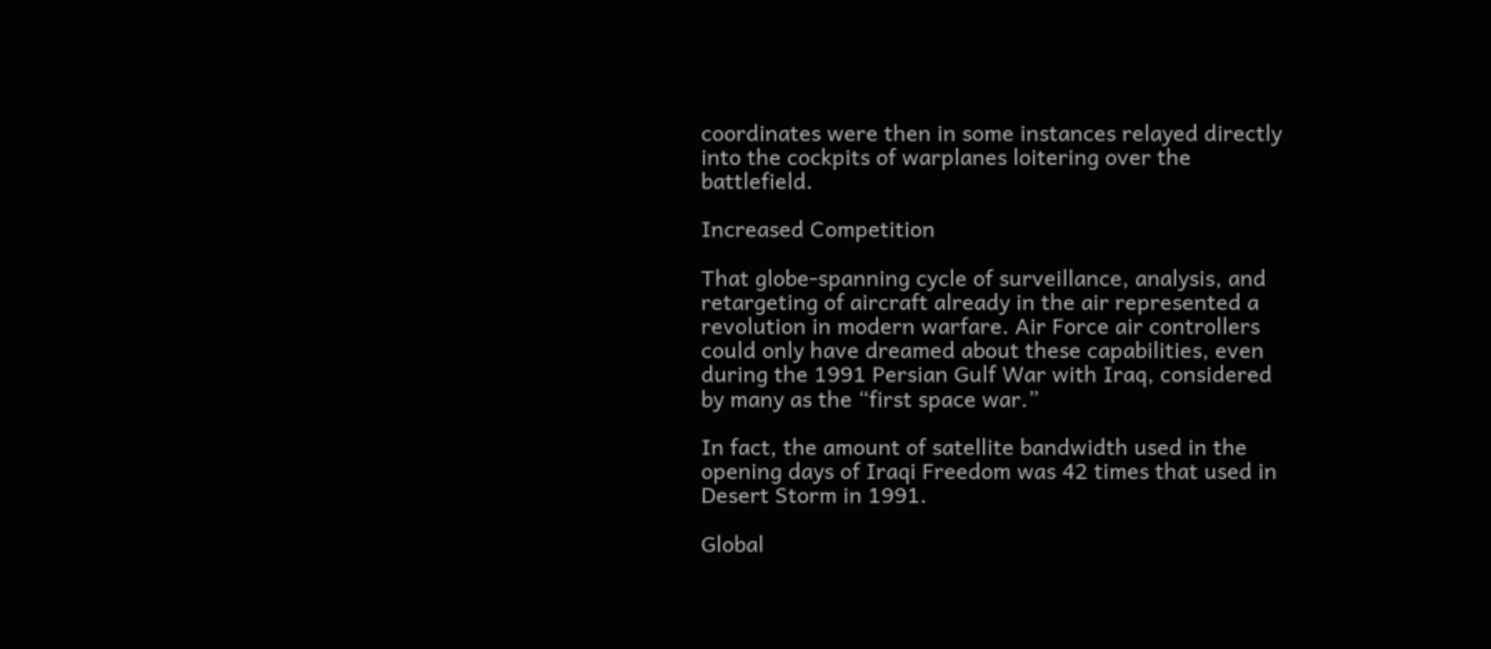coordinates were then in some instances relayed directly into the cockpits of warplanes loitering over the battlefield.

Increased Competition

That globe-spanning cycle of surveillance, analysis, and retargeting of aircraft already in the air represented a revolution in modern warfare. Air Force air controllers could only have dreamed about these capabilities, even during the 1991 Persian Gulf War with Iraq, considered by many as the “first space war.”

In fact, the amount of satellite bandwidth used in the opening days of Iraqi Freedom was 42 times that used in Desert Storm in 1991.

Global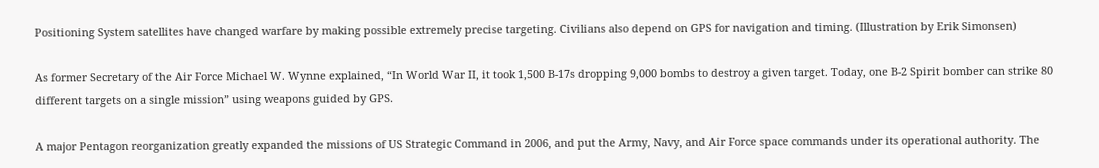Positioning System satellites have changed warfare by making possible extremely precise targeting. Civilians also depend on GPS for navigation and timing. (Illustration by Erik Simonsen)

As former Secretary of the Air Force Michael W. Wynne explained, “In World War II, it took 1,500 B-17s dropping 9,000 bombs to destroy a given target. Today, one B-2 Spirit bomber can strike 80 different targets on a single mission” using weapons guided by GPS.

A major Pentagon reorganization greatly expanded the missions of US Strategic Command in 2006, and put the Army, Navy, and Air Force space commands under its operational authority. The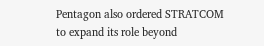Pentagon also ordered STRATCOM to expand its role beyond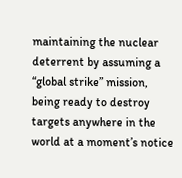maintaining the nuclear deterrent by assuming a “global strike” mission, being ready to destroy targets anywhere in the world at a moment’s notice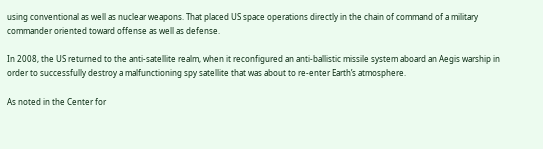using conventional as well as nuclear weapons. That placed US space operations directly in the chain of command of a military commander oriented toward offense as well as defense.

In 2008, the US returned to the anti-satellite realm, when it reconfigured an anti-ballistic missile system aboard an Aegis warship in order to successfully destroy a malfunctioning spy satellite that was about to re-enter Earth’s atmosphere.

As noted in the Center for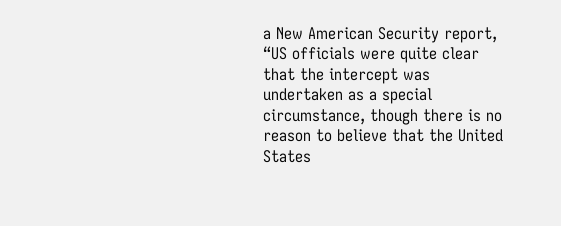a New American Security report, “US officials were quite clear that the intercept was undertaken as a special circumstance, though there is no reason to believe that the United States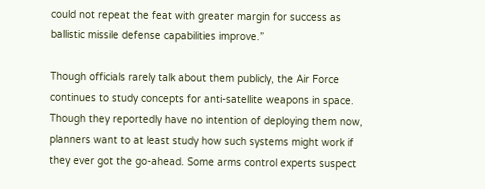could not repeat the feat with greater margin for success as ballistic missile defense capabilities improve.”

Though officials rarely talk about them publicly, the Air Force continues to study concepts for anti-satellite weapons in space. Though they reportedly have no intention of deploying them now, planners want to at least study how such systems might work if they ever got the go-ahead. Some arms control experts suspect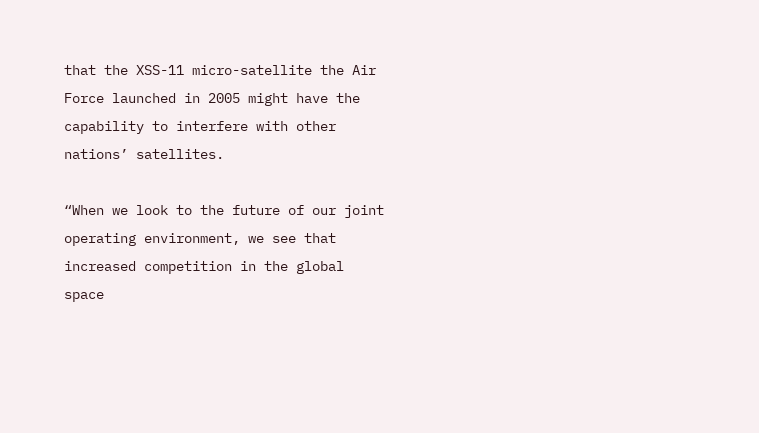that the XSS-11 micro-satellite the Air Force launched in 2005 might have the capability to interfere with other nations’ satellites.

“When we look to the future of our joint operating environment, we see that increased competition in the global space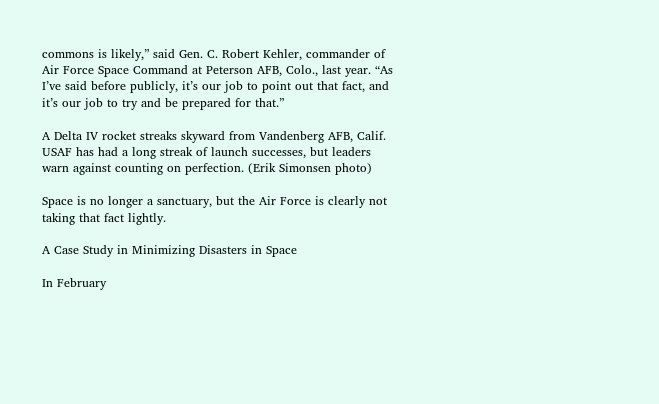commons is likely,” said Gen. C. Robert Kehler, commander of Air Force Space Command at Peterson AFB, Colo., last year. “As I’ve said before publicly, it’s our job to point out that fact, and it’s our job to try and be prepared for that.”

A Delta IV rocket streaks skyward from Vandenberg AFB, Calif. USAF has had a long streak of launch successes, but leaders warn against counting on perfection. (Erik Simonsen photo)

Space is no longer a sanctuary, but the Air Force is clearly not taking that fact lightly.

A Case Study in Minimizing Disasters in Space

In February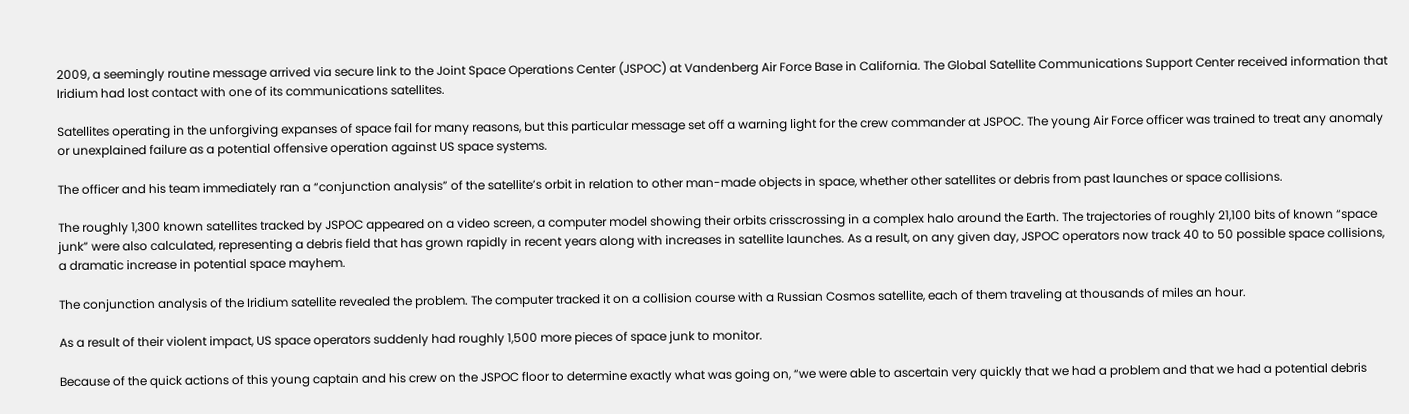2009, a seemingly routine message arrived via secure link to the Joint Space Operations Center (JSPOC) at Vandenberg Air Force Base in California. The Global Satellite Communications Support Center received information that Iridium had lost contact with one of its communications satellites.

Satellites operating in the unforgiving expanses of space fail for many reasons, but this particular message set off a warning light for the crew commander at JSPOC. The young Air Force officer was trained to treat any anomaly or unexplained failure as a potential offensive operation against US space systems.

The officer and his team immediately ran a “conjunction analysis” of the satellite’s orbit in relation to other man-made objects in space, whether other satellites or debris from past launches or space collisions.

The roughly 1,300 known satellites tracked by JSPOC appeared on a video screen, a computer model showing their orbits crisscrossing in a complex halo around the Earth. The trajectories of roughly 21,100 bits of known “space junk” were also calculated, representing a debris field that has grown rapidly in recent years along with increases in satellite launches. As a result, on any given day, JSPOC operators now track 40 to 50 possible space collisions, a dramatic increase in potential space mayhem.

The conjunction analysis of the Iridium satellite revealed the problem. The computer tracked it on a collision course with a Russian Cosmos satellite, each of them traveling at thousands of miles an hour.

As a result of their violent impact, US space operators suddenly had roughly 1,500 more pieces of space junk to monitor.

Because of the quick actions of this young captain and his crew on the JSPOC floor to determine exactly what was going on, “we were able to ascertain very quickly that we had a problem and that we had a potential debris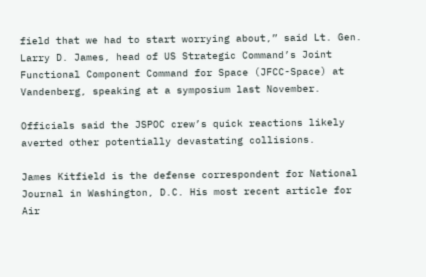field that we had to start worrying about,” said Lt. Gen. Larry D. James, head of US Strategic Command’s Joint Functional Component Command for Space (JFCC-Space) at Vandenberg, speaking at a symposium last November.

Officials said the JSPOC crew’s quick reactions likely averted other potentially devastating collisions.

James Kitfield is the defense correspondent for National Journal in Washington, D.C. His most recent article for Air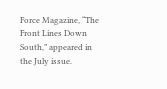Force Magazine, “The Front Lines Down South,” appeared in the July issue.